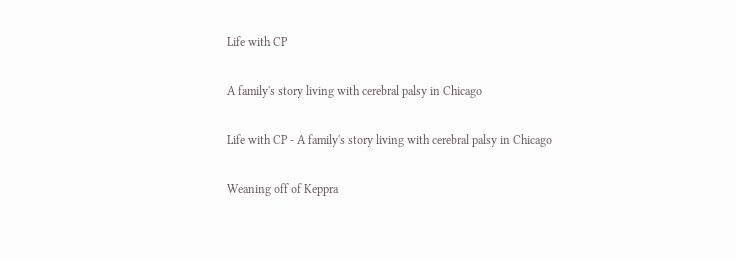Life with CP

A family's story living with cerebral palsy in Chicago

Life with CP - A family's story living with cerebral palsy in Chicago

Weaning off of Keppra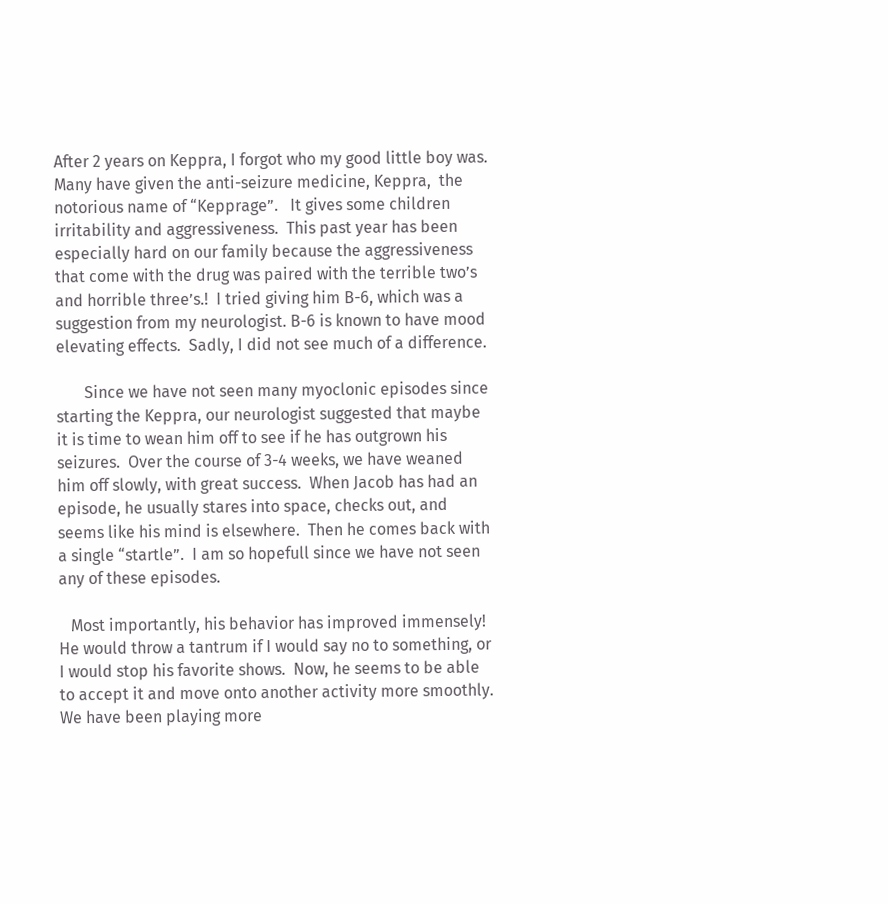After 2 years on Keppra, I forgot who my good little boy was.  Many have given the anti-seizure medicine, Keppra,  the notorious name of “Kepprage”.   It gives some children irritability and aggressiveness.  This past year has been especially hard on our family because the aggressiveness that come with the drug was paired with the terrible two’s and horrible three’s.!  I tried giving him B-6, which was a suggestion from my neurologist. B-6 is known to have mood elevating effects.  Sadly, I did not see much of a difference.

       Since we have not seen many myoclonic episodes since starting the Keppra, our neurologist suggested that maybe it is time to wean him off to see if he has outgrown his seizures.  Over the course of 3-4 weeks, we have weaned him off slowly, with great success.  When Jacob has had an episode, he usually stares into space, checks out, and seems like his mind is elsewhere.  Then he comes back with a single “startle”.  I am so hopefull since we have not seen any of these episodes.

   Most importantly, his behavior has improved immensely!  He would throw a tantrum if I would say no to something, or I would stop his favorite shows.  Now, he seems to be able to accept it and move onto another activity more smoothly.  We have been playing more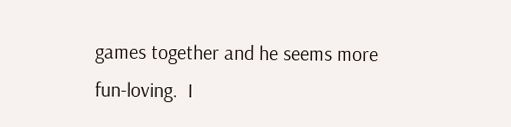games together and he seems more fun-loving.  I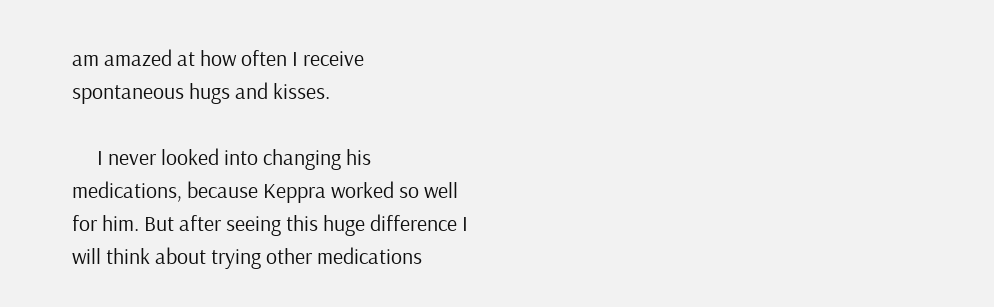am amazed at how often I receive spontaneous hugs and kisses.

     I never looked into changing his medications, because Keppra worked so well for him. But after seeing this huge difference I will think about trying other medications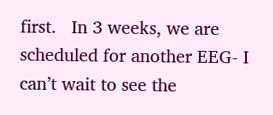first.   In 3 weeks, we are scheduled for another EEG- I can’t wait to see the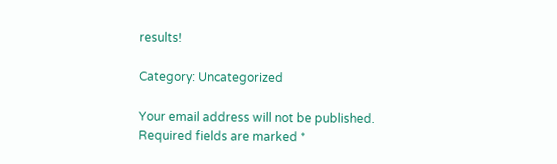results!

Category: Uncategorized

Your email address will not be published. Required fields are marked *